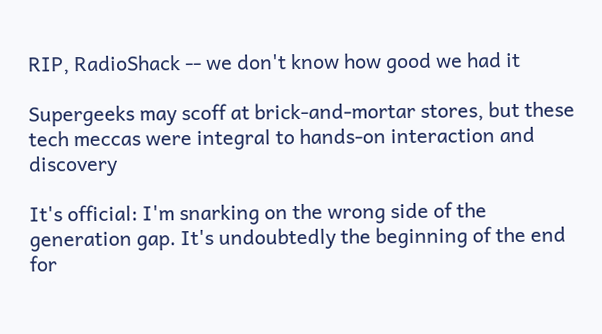RIP, RadioShack -- we don't know how good we had it

Supergeeks may scoff at brick-and-mortar stores, but these tech meccas were integral to hands-on interaction and discovery

It's official: I'm snarking on the wrong side of the generation gap. It's undoubtedly the beginning of the end for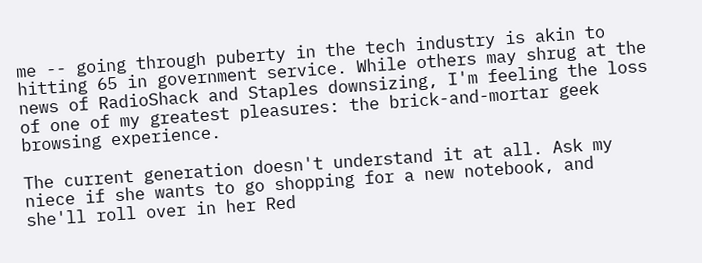me -- going through puberty in the tech industry is akin to hitting 65 in government service. While others may shrug at the news of RadioShack and Staples downsizing, I'm feeling the loss of one of my greatest pleasures: the brick-and-mortar geek browsing experience.

The current generation doesn't understand it at all. Ask my niece if she wants to go shopping for a new notebook, and she'll roll over in her Red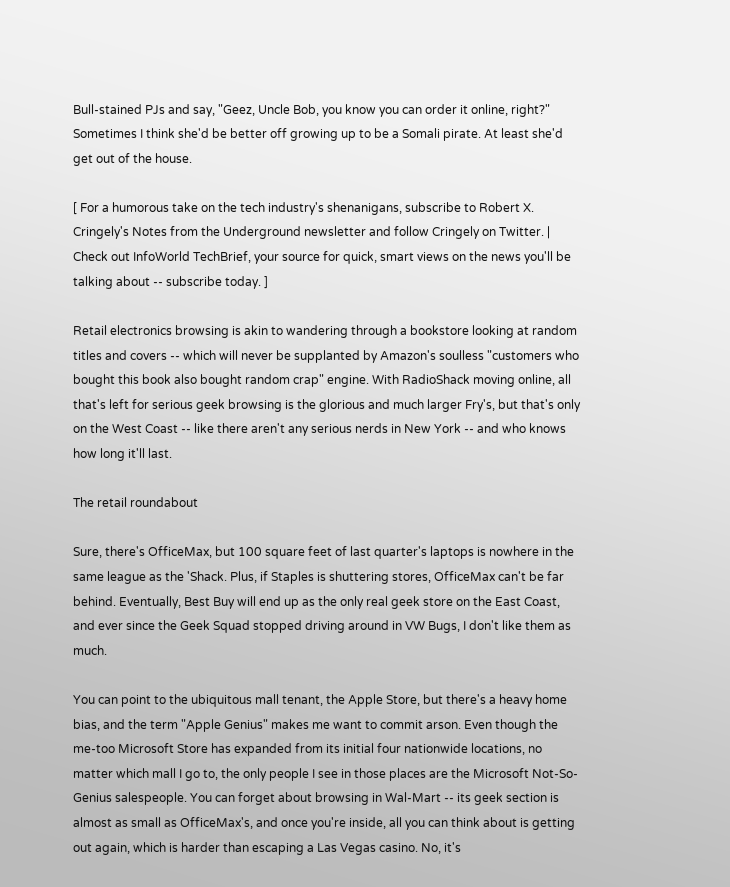Bull-stained PJs and say, "Geez, Uncle Bob, you know you can order it online, right?" Sometimes I think she'd be better off growing up to be a Somali pirate. At least she'd get out of the house.

[ For a humorous take on the tech industry's shenanigans, subscribe to Robert X. Cringely's Notes from the Underground newsletter and follow Cringely on Twitter. | Check out InfoWorld TechBrief, your source for quick, smart views on the news you'll be talking about -- subscribe today. ]

Retail electronics browsing is akin to wandering through a bookstore looking at random titles and covers -- which will never be supplanted by Amazon's soulless "customers who bought this book also bought random crap" engine. With RadioShack moving online, all that's left for serious geek browsing is the glorious and much larger Fry's, but that's only on the West Coast -- like there aren't any serious nerds in New York -- and who knows how long it'll last.

The retail roundabout

Sure, there's OfficeMax, but 100 square feet of last quarter's laptops is nowhere in the same league as the 'Shack. Plus, if Staples is shuttering stores, OfficeMax can't be far behind. Eventually, Best Buy will end up as the only real geek store on the East Coast, and ever since the Geek Squad stopped driving around in VW Bugs, I don't like them as much.

You can point to the ubiquitous mall tenant, the Apple Store, but there's a heavy home bias, and the term "Apple Genius" makes me want to commit arson. Even though the me-too Microsoft Store has expanded from its initial four nationwide locations, no matter which mall I go to, the only people I see in those places are the Microsoft Not-So-Genius salespeople. You can forget about browsing in Wal-Mart -- its geek section is almost as small as OfficeMax's, and once you're inside, all you can think about is getting out again, which is harder than escaping a Las Vegas casino. No, it's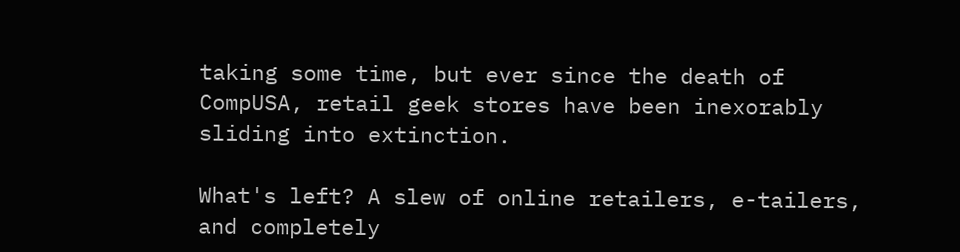taking some time, but ever since the death of CompUSA, retail geek stores have been inexorably sliding into extinction.

What's left? A slew of online retailers, e-tailers, and completely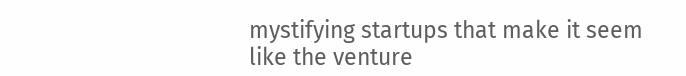mystifying startups that make it seem like the venture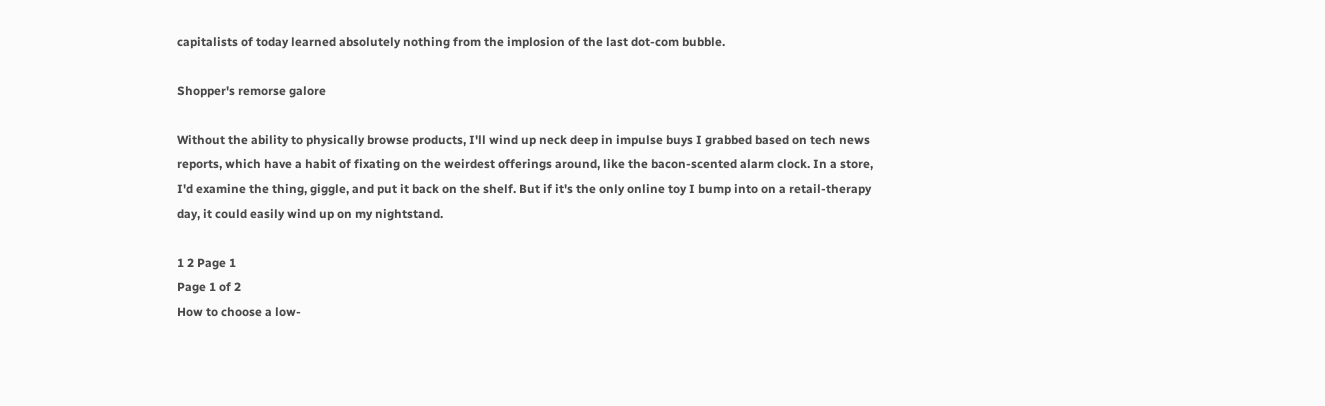capitalists of today learned absolutely nothing from the implosion of the last dot-com bubble.

Shopper's remorse galore

Without the ability to physically browse products, I'll wind up neck deep in impulse buys I grabbed based on tech news reports, which have a habit of fixating on the weirdest offerings around, like the bacon-scented alarm clock. In a store, I'd examine the thing, giggle, and put it back on the shelf. But if it's the only online toy I bump into on a retail-therapy day, it could easily wind up on my nightstand.

1 2 Page 1
Page 1 of 2
How to choose a low-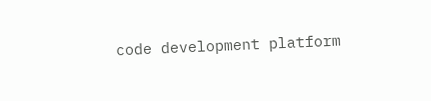code development platform